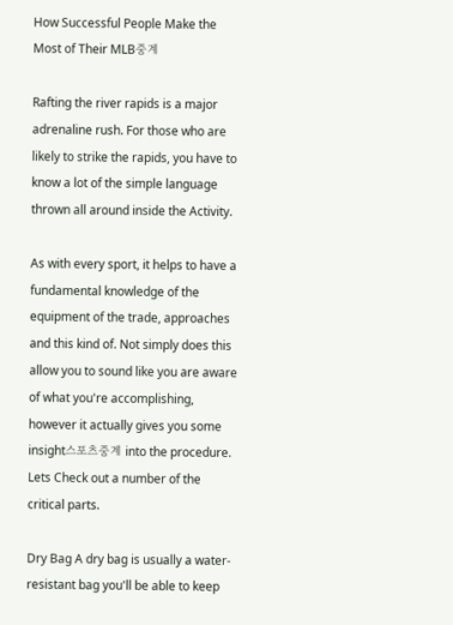How Successful People Make the Most of Their MLB중계

Rafting the river rapids is a major adrenaline rush. For those who are likely to strike the rapids, you have to know a lot of the simple language thrown all around inside the Activity.

As with every sport, it helps to have a fundamental knowledge of the equipment of the trade, approaches and this kind of. Not simply does this allow you to sound like you are aware of what you're accomplishing, however it actually gives you some insight스포츠중계 into the procedure. Lets Check out a number of the critical parts.

Dry Bag A dry bag is usually a water-resistant bag you'll be able to keep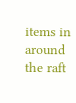items in around the raft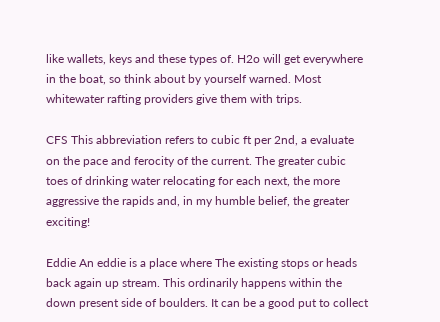like wallets, keys and these types of. H2o will get everywhere in the boat, so think about by yourself warned. Most whitewater rafting providers give them with trips.

CFS This abbreviation refers to cubic ft per 2nd, a evaluate on the pace and ferocity of the current. The greater cubic toes of drinking water relocating for each next, the more aggressive the rapids and, in my humble belief, the greater exciting!

Eddie An eddie is a place where The existing stops or heads back again up stream. This ordinarily happens within the down present side of boulders. It can be a good put to collect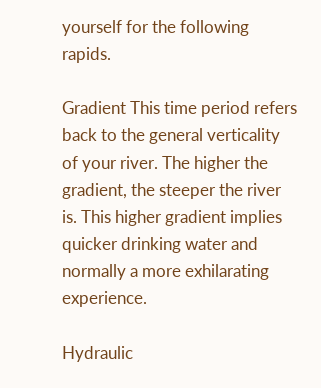yourself for the following rapids.

Gradient This time period refers back to the general verticality of your river. The higher the gradient, the steeper the river is. This higher gradient implies quicker drinking water and normally a more exhilarating experience.

Hydraulic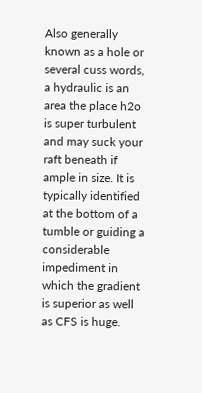Also generally known as a hole or several cuss words, a hydraulic is an area the place h2o is super turbulent and may suck your raft beneath if ample in size. It is typically identified at the bottom of a tumble or guiding a considerable impediment in which the gradient is superior as well as CFS is huge.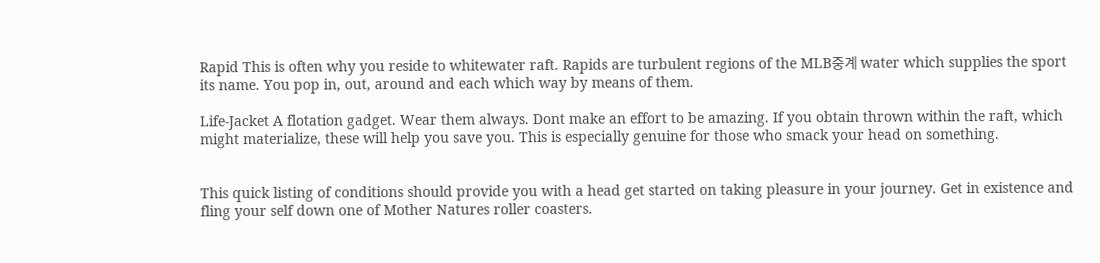Rapid This is often why you reside to whitewater raft. Rapids are turbulent regions of the MLB중계 water which supplies the sport its name. You pop in, out, around and each which way by means of them.

Life-Jacket A flotation gadget. Wear them always. Dont make an effort to be amazing. If you obtain thrown within the raft, which might materialize, these will help you save you. This is especially genuine for those who smack your head on something.


This quick listing of conditions should provide you with a head get started on taking pleasure in your journey. Get in existence and fling your self down one of Mother Natures roller coasters.